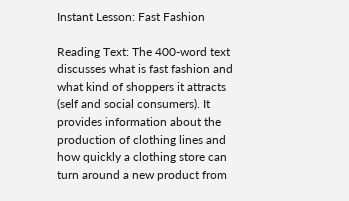Instant Lesson: Fast Fashion

Reading Text: The 400-word text discusses what is fast fashion and what kind of shoppers it attracts (self and social consumers). It provides information about the production of clothing lines and how quickly a clothing store can turn around a new product from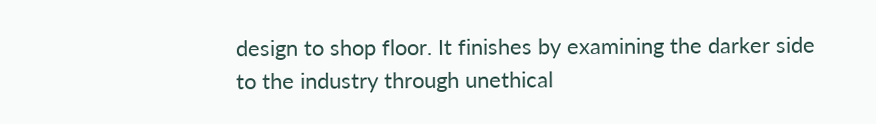design to shop floor. It finishes by examining the darker side to the industry through unethical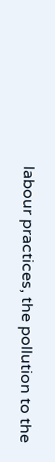labour practices, the pollution to the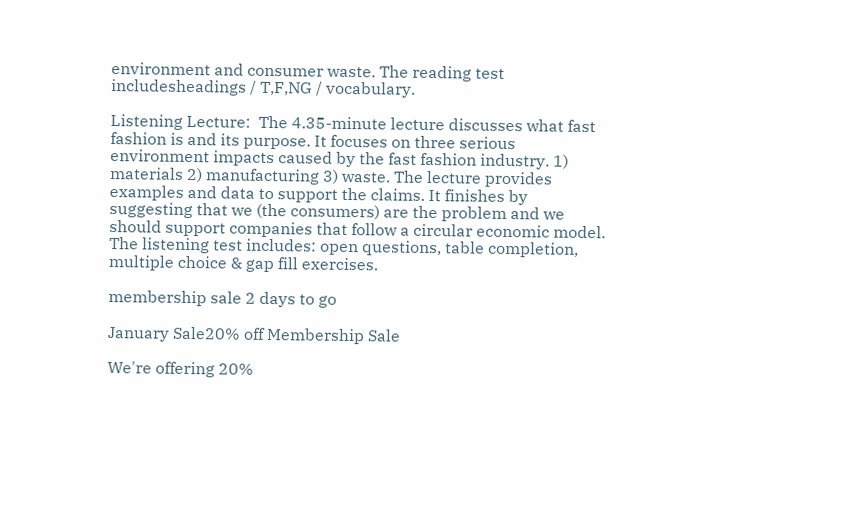environment and consumer waste. The reading test includesheadings / T,F,NG / vocabulary.

Listening Lecture:  The 4.35-minute lecture discusses what fast fashion is and its purpose. It focuses on three serious environment impacts caused by the fast fashion industry. 1) materials 2) manufacturing 3) waste. The lecture provides examples and data to support the claims. It finishes by suggesting that we (the consumers) are the problem and we should support companies that follow a circular economic model. The listening test includes: open questions, table completion, multiple choice & gap fill exercises.

membership sale 2 days to go

January Sale20% off Membership Sale

We're offering 20%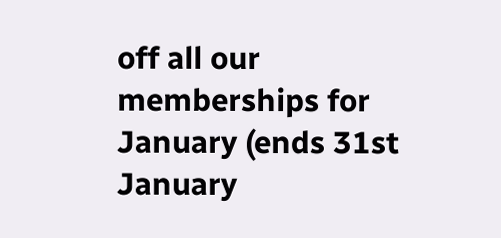off all our memberships for January (ends 31st January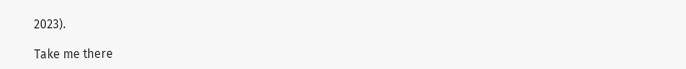2023).

Take me there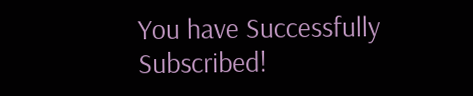You have Successfully Subscribed!